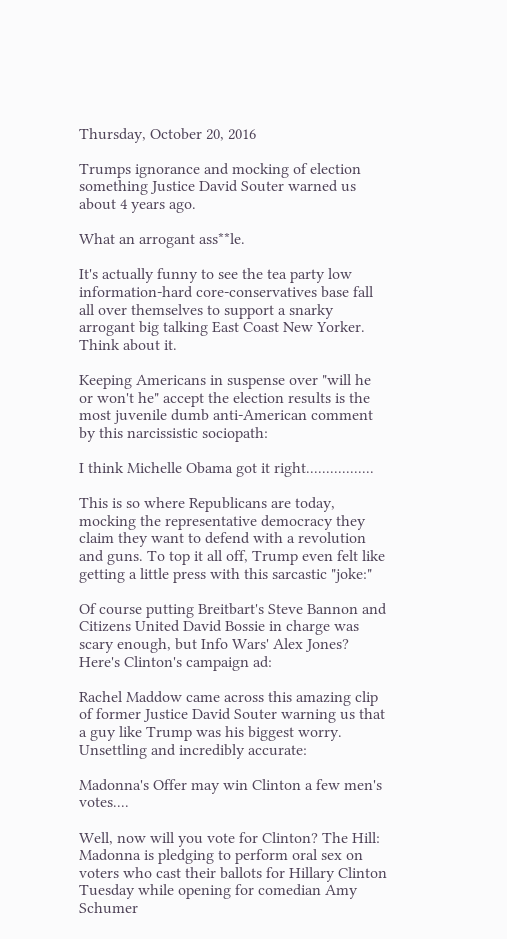Thursday, October 20, 2016

Trumps ignorance and mocking of election something Justice David Souter warned us about 4 years ago.

What an arrogant ass**le.

It's actually funny to see the tea party low information-hard core-conservatives base fall all over themselves to support a snarky arrogant big talking East Coast New Yorker. Think about it.

Keeping Americans in suspense over "will he or won't he" accept the election results is the most juvenile dumb anti-American comment by this narcissistic sociopath:

I think Michelle Obama got it right.................

This is so where Republicans are today, mocking the representative democracy they claim they want to defend with a revolution and guns. To top it all off, Trump even felt like getting a little press with this sarcastic "joke:"

Of course putting Breitbart's Steve Bannon and Citizens United David Bossie in charge was scary enough, but Info Wars' Alex Jones? Here's Clinton's campaign ad:

Rachel Maddow came across this amazing clip of former Justice David Souter warning us that a guy like Trump was his biggest worry. Unsettling and incredibly accurate:

Madonna's Offer may win Clinton a few men's votes....

Well, now will you vote for Clinton? The Hill:
Madonna is pledging to perform oral sex on voters who cast their ballots for Hillary Clinton Tuesday while opening for comedian Amy Schumer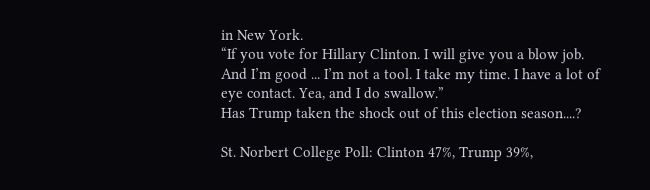in New York.
“If you vote for Hillary Clinton. I will give you a blow job. And I’m good ... I’m not a tool. I take my time. I have a lot of eye contact. Yea, and I do swallow.”
Has Trump taken the shock out of this election season....?

St. Norbert College Poll: Clinton 47%, Trump 39%,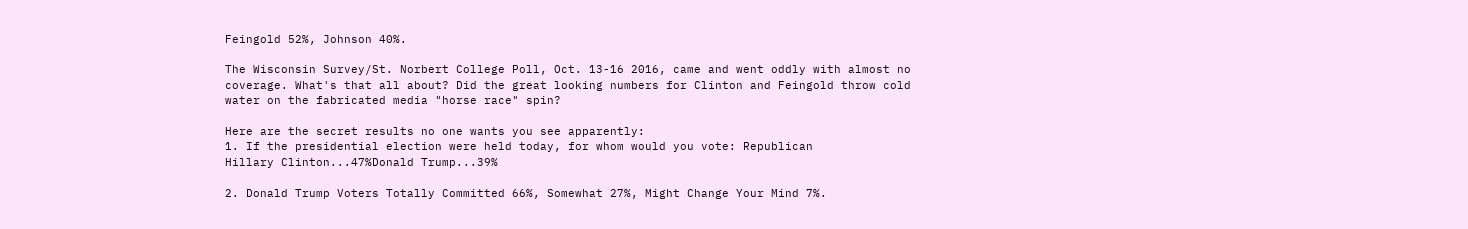Feingold 52%, Johnson 40%.

The Wisconsin Survey/St. Norbert College Poll, Oct. 13-16 2016, came and went oddly with almost no coverage. What's that all about? Did the great looking numbers for Clinton and Feingold throw cold water on the fabricated media "horse race" spin?

Here are the secret results no one wants you see apparently:
1. If the presidential election were held today, for whom would you vote: Republican
Hillary Clinton...47%Donald Trump...39%

2. Donald Trump Voters Totally Committed 66%, Somewhat 27%, Might Change Your Mind 7%.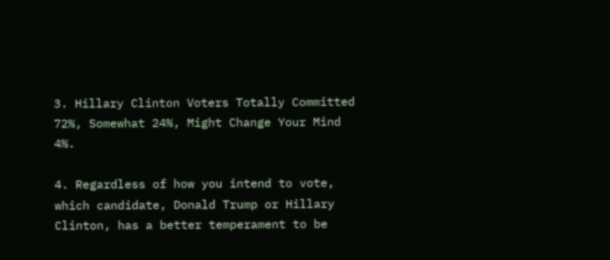3. Hillary Clinton Voters Totally Committed 72%, Somewhat 24%, Might Change Your Mind 4%.

4. Regardless of how you intend to vote, which candidate, Donald Trump or Hillary Clinton, has a better temperament to be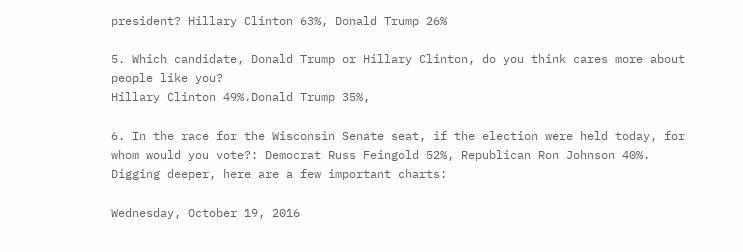president? Hillary Clinton 63%, Donald Trump 26%

5. Which candidate, Donald Trump or Hillary Clinton, do you think cares more about people like you?
Hillary Clinton 49%.Donald Trump 35%,

6. In the race for the Wisconsin Senate seat, if the election were held today, for whom would you vote?: Democrat Russ Feingold 52%, Republican Ron Johnson 40%.
Digging deeper, here are a few important charts:

Wednesday, October 19, 2016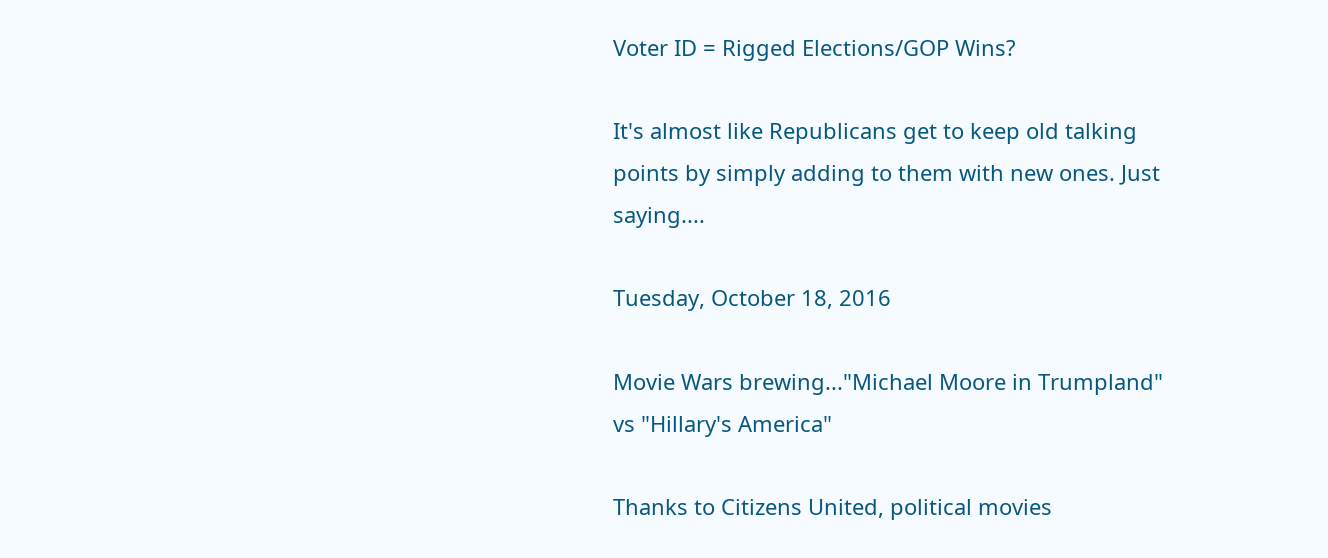Voter ID = Rigged Elections/GOP Wins?

It's almost like Republicans get to keep old talking points by simply adding to them with new ones. Just saying....

Tuesday, October 18, 2016

Movie Wars brewing..."Michael Moore in Trumpland" vs "Hillary's America"

Thanks to Citizens United, political movies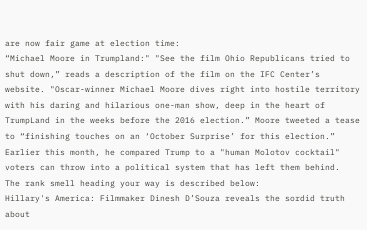are now fair game at election time:
“Michael Moore in Trumpland:" "See the film Ohio Republicans tried to shut down,” reads a description of the film on the IFC Center’s website. "Oscar-winner Michael Moore dives right into hostile territory with his daring and hilarious one-man show, deep in the heart of TrumpLand in the weeks before the 2016 election.” Moore tweeted a tease to “finishing touches on an ‘October Surprise’ for this election.” Earlier this month, he compared Trump to a "human Molotov cocktail" voters can throw into a political system that has left them behind.
The rank smell heading your way is described below:
Hillary's America: Filmmaker Dinesh D’Souza reveals the sordid truth about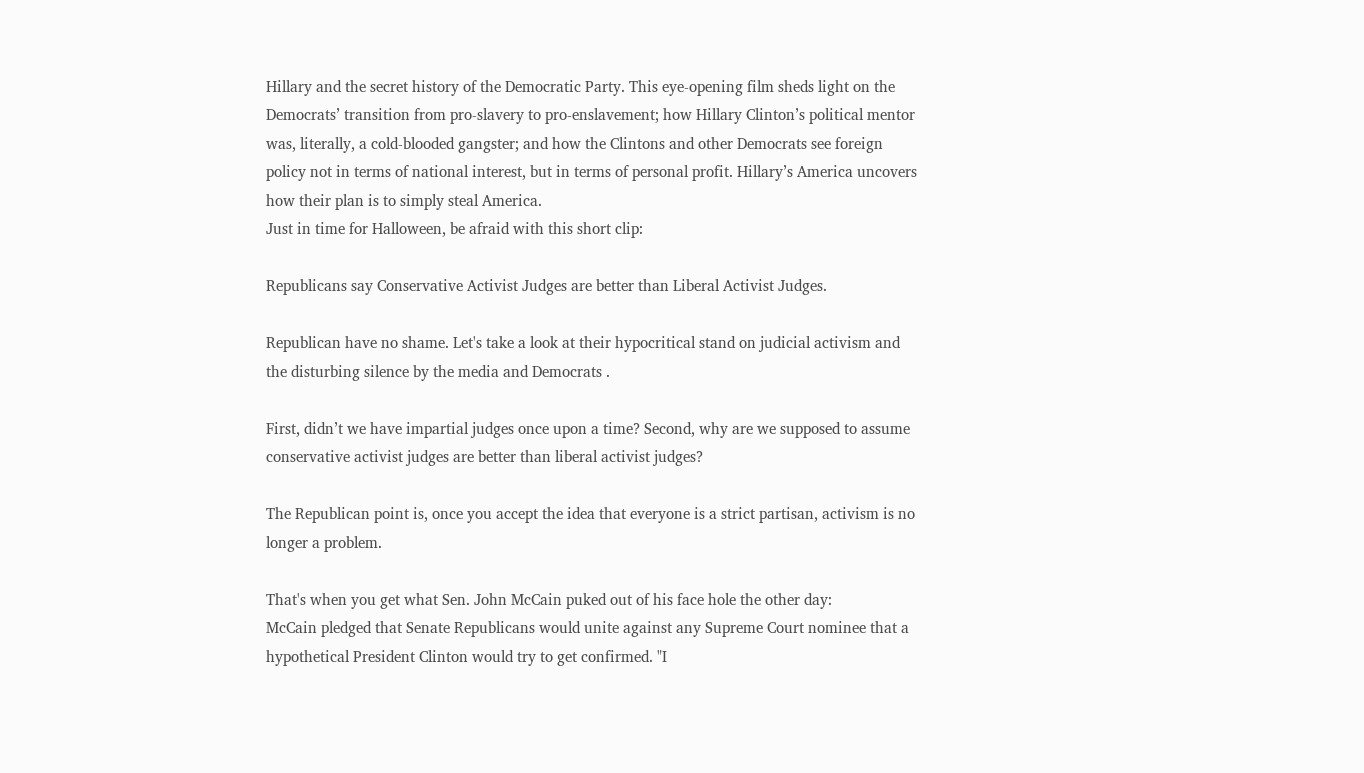Hillary and the secret history of the Democratic Party. This eye-opening film sheds light on the Democrats’ transition from pro-slavery to pro-enslavement; how Hillary Clinton’s political mentor was, literally, a cold-blooded gangster; and how the Clintons and other Democrats see foreign policy not in terms of national interest, but in terms of personal profit. Hillary’s America uncovers how their plan is to simply steal America.
Just in time for Halloween, be afraid with this short clip:

Republicans say Conservative Activist Judges are better than Liberal Activist Judges.

Republican have no shame. Let's take a look at their hypocritical stand on judicial activism and the disturbing silence by the media and Democrats .

First, didn’t we have impartial judges once upon a time? Second, why are we supposed to assume conservative activist judges are better than liberal activist judges?

The Republican point is, once you accept the idea that everyone is a strict partisan, activism is no longer a problem.

That's when you get what Sen. John McCain puked out of his face hole the other day:
McCain pledged that Senate Republicans would unite against any Supreme Court nominee that a hypothetical President Clinton would try to get confirmed. "I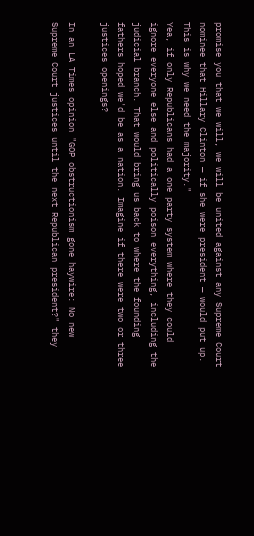promise you that we will, we will be united against any Supreme Court nominee that Hillary Clinton — if she were president — would put up. This is why we need the majority."
Yea, if only Republicans had a one party system where they could ignore everyone else and politically poison everything, including the judicial branch. That would bring us back to where the founding fathers hoped we'd be as a nation. Imagine if there were two or three justices openings?

In an LA Times opinion "GOP obstructionism gone haywire: No new Supreme Court justices until the next Republican president?" they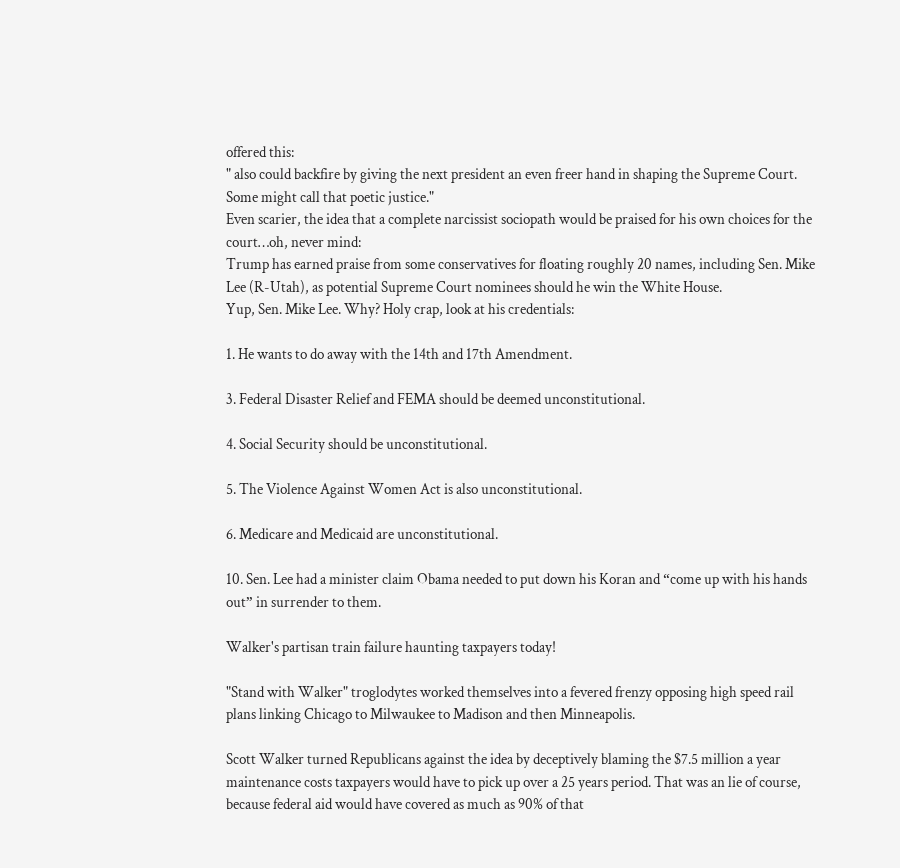offered this:
" also could backfire by giving the next president an even freer hand in shaping the Supreme Court. Some might call that poetic justice."
Even scarier, the idea that a complete narcissist sociopath would be praised for his own choices for the court…oh, never mind:
Trump has earned praise from some conservatives for floating roughly 20 names, including Sen. Mike Lee (R-Utah), as potential Supreme Court nominees should he win the White House.
Yup, Sen. Mike Lee. Why? Holy crap, look at his credentials:

1. He wants to do away with the 14th and 17th Amendment.

3. Federal Disaster Relief and FEMA should be deemed unconstitutional.

4. Social Security should be unconstitutional.

5. The Violence Against Women Act is also unconstitutional.

6. Medicare and Medicaid are unconstitutional.

10. Sen. Lee had a minister claim Obama needed to put down his Koran and “come up with his hands out” in surrender to them.

Walker's partisan train failure haunting taxpayers today!

"Stand with Walker" troglodytes worked themselves into a fevered frenzy opposing high speed rail plans linking Chicago to Milwaukee to Madison and then Minneapolis.

Scott Walker turned Republicans against the idea by deceptively blaming the $7.5 million a year maintenance costs taxpayers would have to pick up over a 25 years period. That was an lie of course, because federal aid would have covered as much as 90% of that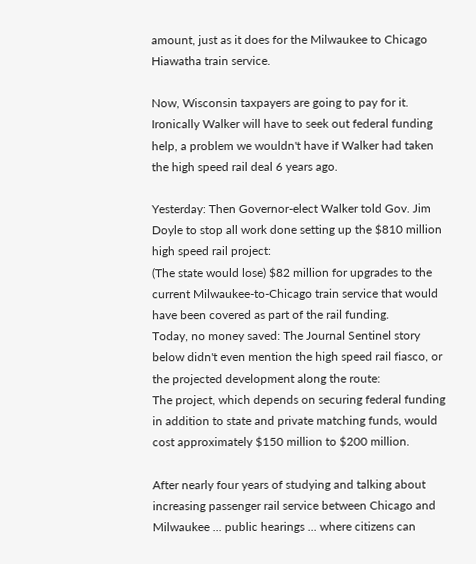amount, just as it does for the Milwaukee to Chicago Hiawatha train service.

Now, Wisconsin taxpayers are going to pay for it. Ironically Walker will have to seek out federal funding help, a problem we wouldn't have if Walker had taken the high speed rail deal 6 years ago.

Yesterday: Then Governor-elect Walker told Gov. Jim Doyle to stop all work done setting up the $810 million high speed rail project:
(The state would lose) $82 million for upgrades to the current Milwaukee-to-Chicago train service that would have been covered as part of the rail funding.
Today, no money saved: The Journal Sentinel story below didn't even mention the high speed rail fiasco, or the projected development along the route:
The project, which depends on securing federal funding in addition to state and private matching funds, would cost approximately $150 million to $200 million.

After nearly four years of studying and talking about increasing passenger rail service between Chicago and Milwaukee ... public hearings ... where citizens can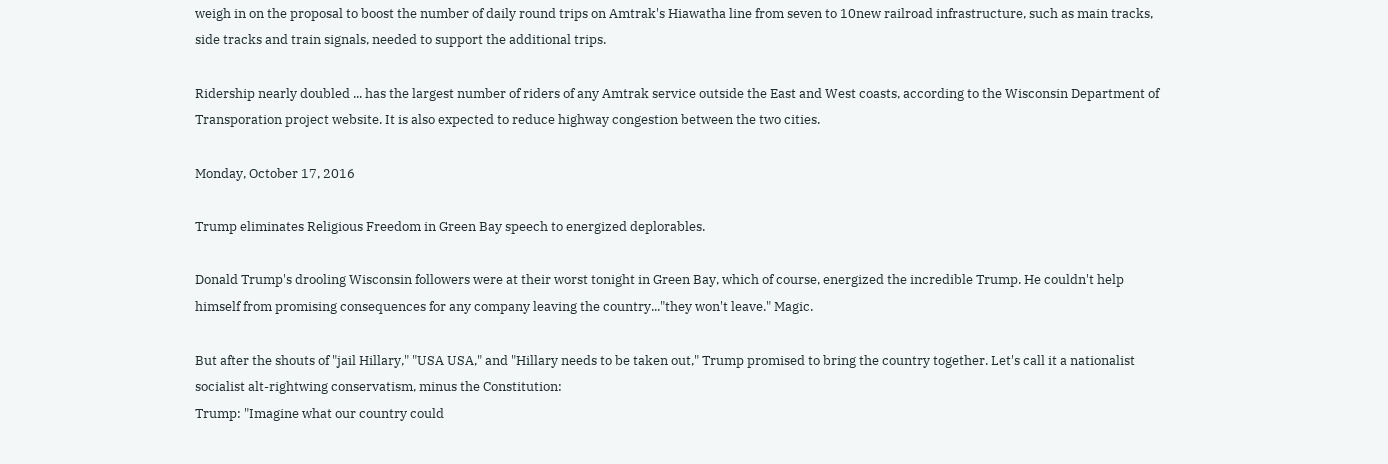weigh in on the proposal to boost the number of daily round trips on Amtrak's Hiawatha line from seven to 10new railroad infrastructure, such as main tracks, side tracks and train signals, needed to support the additional trips.

Ridership nearly doubled ... has the largest number of riders of any Amtrak service outside the East and West coasts, according to the Wisconsin Department of Transporation project website. It is also expected to reduce highway congestion between the two cities.

Monday, October 17, 2016

Trump eliminates Religious Freedom in Green Bay speech to energized deplorables.

Donald Trump's drooling Wisconsin followers were at their worst tonight in Green Bay, which of course, energized the incredible Trump. He couldn't help himself from promising consequences for any company leaving the country..."they won't leave." Magic.

But after the shouts of "jail Hillary," "USA USA," and "Hillary needs to be taken out," Trump promised to bring the country together. Let's call it a nationalist socialist alt-rightwing conservatism, minus the Constitution:
Trump: "Imagine what our country could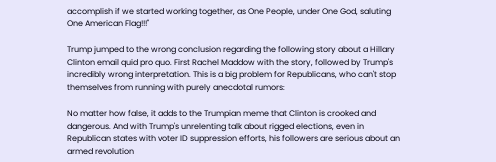accomplish if we started working together, as One People, under One God, saluting One American Flag!!!"

Trump jumped to the wrong conclusion regarding the following story about a Hillary Clinton email quid pro quo. First Rachel Maddow with the story, followed by Trump's incredibly wrong interpretation. This is a big problem for Republicans, who can't stop themselves from running with purely anecdotal rumors:

No matter how false, it adds to the Trumpian meme that Clinton is crooked and dangerous. And with Trump's unrelenting talk about rigged elections, even in Republican states with voter ID suppression efforts, his followers are serious about an armed revolution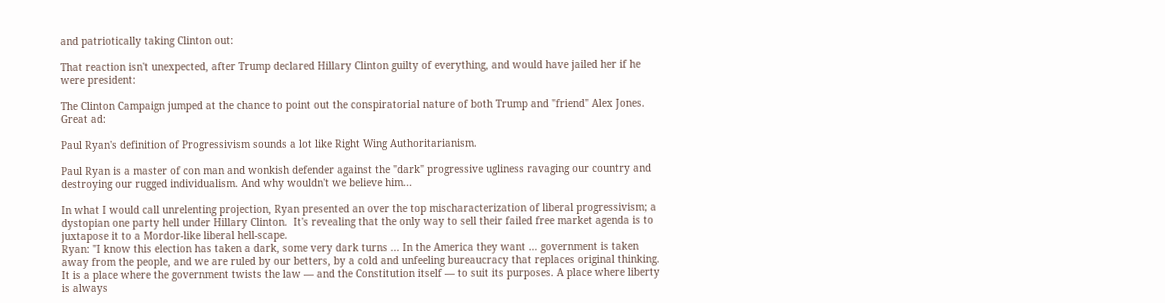and patriotically taking Clinton out:

That reaction isn't unexpected, after Trump declared Hillary Clinton guilty of everything, and would have jailed her if he were president:

The Clinton Campaign jumped at the chance to point out the conspiratorial nature of both Trump and "friend" Alex Jones. Great ad:

Paul Ryan's definition of Progressivism sounds a lot like Right Wing Authoritarianism.

Paul Ryan is a master of con man and wonkish defender against the "dark" progressive ugliness ravaging our country and destroying our rugged individualism. And why wouldn't we believe him...

In what I would call unrelenting projection, Ryan presented an over the top mischaracterization of liberal progressivism; a dystopian one party hell under Hillary Clinton.  It's revealing that the only way to sell their failed free market agenda is to juxtapose it to a Mordor-like liberal hell-scape.
Ryan: "I know this election has taken a dark, some very dark turns ... In the America they want … government is taken away from the people, and we are ruled by our betters, by a cold and unfeeling bureaucracy that replaces original thinking. It is a place where the government twists the law — and the Constitution itself — to suit its purposes. A place where liberty is always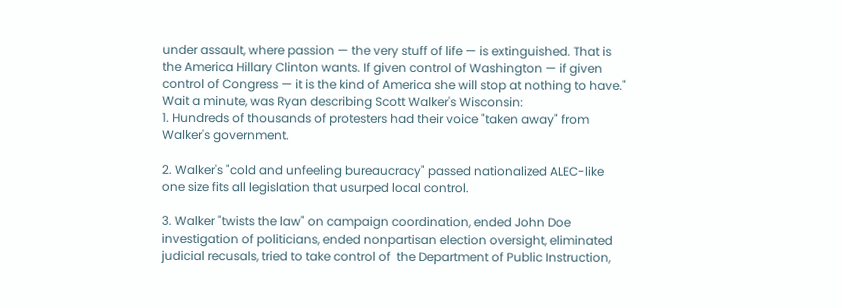under assault, where passion — the very stuff of life — is extinguished. That is the America Hillary Clinton wants. If given control of Washington — if given control of Congress — it is the kind of America she will stop at nothing to have."
Wait a minute, was Ryan describing Scott Walker's Wisconsin:
1. Hundreds of thousands of protesters had their voice "taken away" from Walker's government.

2. Walker's "cold and unfeeling bureaucracy" passed nationalized ALEC-like one size fits all legislation that usurped local control.

3. Walker "twists the law" on campaign coordination, ended John Doe investigation of politicians, ended nonpartisan election oversight, eliminated judicial recusals, tried to take control of  the Department of Public Instruction,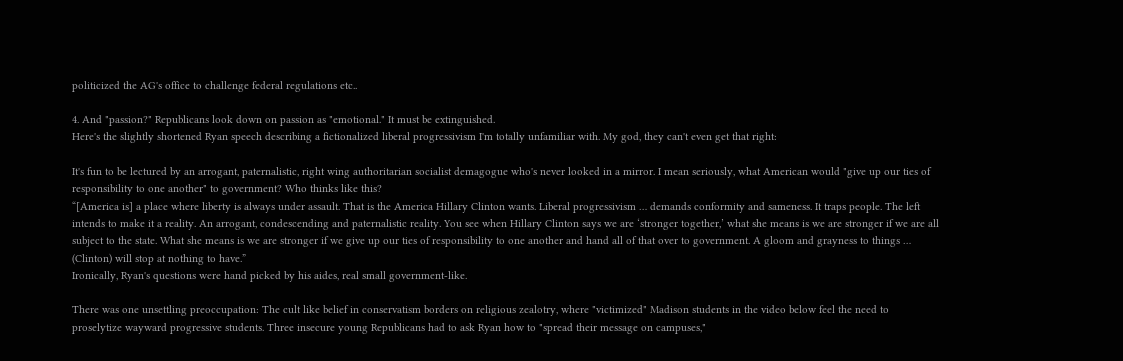politicized the AG's office to challenge federal regulations etc..

4. And "passion?" Republicans look down on passion as "emotional." It must be extinguished.
Here's the slightly shortened Ryan speech describing a fictionalized liberal progressivism I'm totally unfamiliar with. My god, they can't even get that right:

It's fun to be lectured by an arrogant, paternalistic, right wing authoritarian socialist demagogue who's never looked in a mirror. I mean seriously, what American would "give up our ties of responsibility to one another" to government? Who thinks like this?
“[America is] a place where liberty is always under assault. That is the America Hillary Clinton wants. Liberal progressivism … demands conformity and sameness. It traps people. The left intends to make it a reality. An arrogant, condescending and paternalistic reality. You see when Hillary Clinton says we are ‘stronger together,’ what she means is we are stronger if we are all subject to the state. What she means is we are stronger if we give up our ties of responsibility to one another and hand all of that over to government. A gloom and grayness to things … (Clinton) will stop at nothing to have.”
Ironically, Ryan's questions were hand picked by his aides, real small government-like.

There was one unsettling preoccupation: The cult like belief in conservatism borders on religious zealotry, where "victimized" Madison students in the video below feel the need to proselytize wayward progressive students. Three insecure young Republicans had to ask Ryan how to "spread their message on campuses,"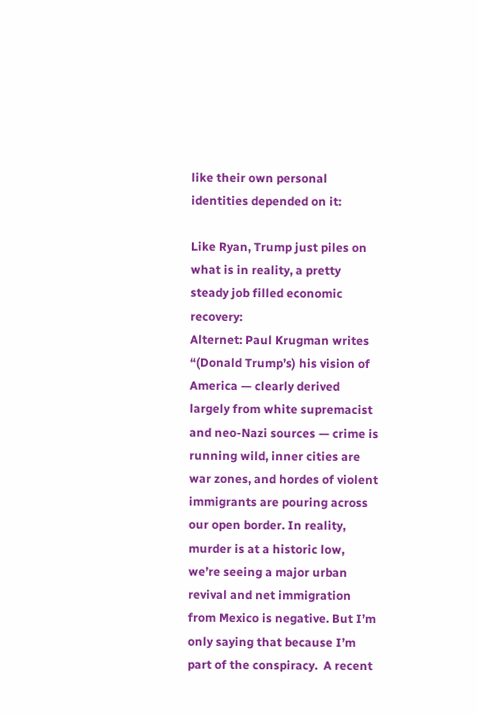like their own personal identities depended on it:

Like Ryan, Trump just piles on what is in reality, a pretty steady job filled economic recovery:
Alternet: Paul Krugman writes “(Donald Trump’s) his vision of America — clearly derived largely from white supremacist and neo-Nazi sources — crime is running wild, inner cities are war zones, and hordes of violent immigrants are pouring across our open border. In reality, murder is at a historic low, we’re seeing a major urban revival and net immigration from Mexico is negative. But I’m only saying that because I’m part of the conspiracy.  A recent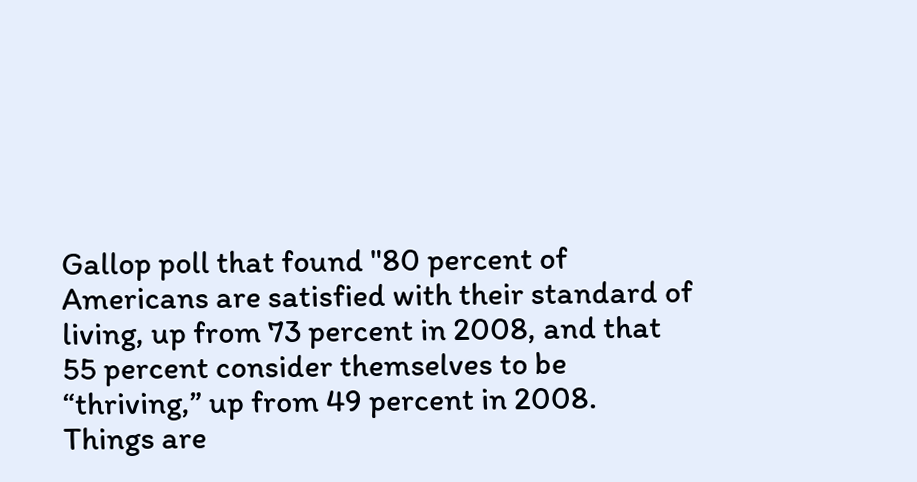Gallop poll that found "80 percent of Americans are satisfied with their standard of living, up from 73 percent in 2008, and that 55 percent consider themselves to be “thriving,” up from 49 percent in 2008.  Things are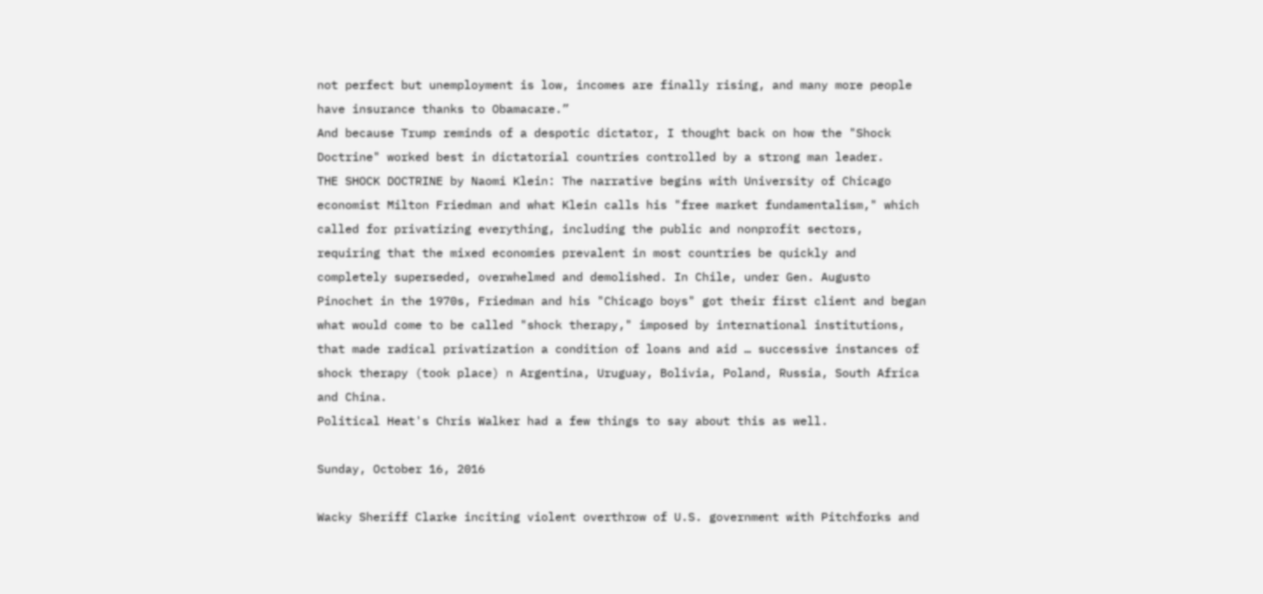not perfect but unemployment is low, incomes are finally rising, and many more people have insurance thanks to Obamacare.”
And because Trump reminds of a despotic dictator, I thought back on how the "Shock Doctrine" worked best in dictatorial countries controlled by a strong man leader.
THE SHOCK DOCTRINE by Naomi Klein: The narrative begins with University of Chicago economist Milton Friedman and what Klein calls his "free market fundamentalism," which called for privatizing everything, including the public and nonprofit sectors, requiring that the mixed economies prevalent in most countries be quickly and completely superseded, overwhelmed and demolished. In Chile, under Gen. Augusto Pinochet in the 1970s, Friedman and his "Chicago boys" got their first client and began what would come to be called "shock therapy," imposed by international institutions, that made radical privatization a condition of loans and aid … successive instances of shock therapy (took place) n Argentina, Uruguay, Bolivia, Poland, Russia, South Africa and China.
Political Heat's Chris Walker had a few things to say about this as well.

Sunday, October 16, 2016

Wacky Sheriff Clarke inciting violent overthrow of U.S. government with Pitchforks and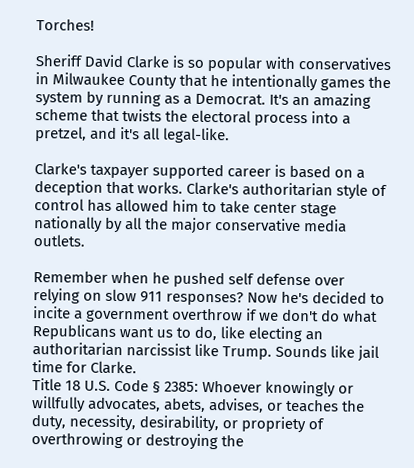Torches!

Sheriff David Clarke is so popular with conservatives in Milwaukee County that he intentionally games the system by running as a Democrat. It's an amazing scheme that twists the electoral process into a pretzel, and it's all legal-like.

Clarke's taxpayer supported career is based on a deception that works. Clarke's authoritarian style of control has allowed him to take center stage nationally by all the major conservative media outlets.

Remember when he pushed self defense over relying on slow 911 responses? Now he's decided to incite a government overthrow if we don't do what Republicans want us to do, like electing an authoritarian narcissist like Trump. Sounds like jail time for Clarke.
Title 18 U.S. Code § 2385: Whoever knowingly or willfully advocates, abets, advises, or teaches the duty, necessity, desirability, or propriety of overthrowing or destroying the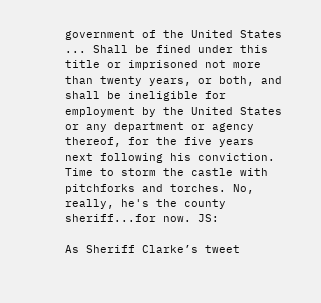government of the United States ... Shall be fined under this title or imprisoned not more than twenty years, or both, and shall be ineligible for employment by the United States or any department or agency thereof, for the five years next following his conviction.
Time to storm the castle with pitchforks and torches. No, really, he's the county sheriff...for now. JS:

As Sheriff Clarke’s tweet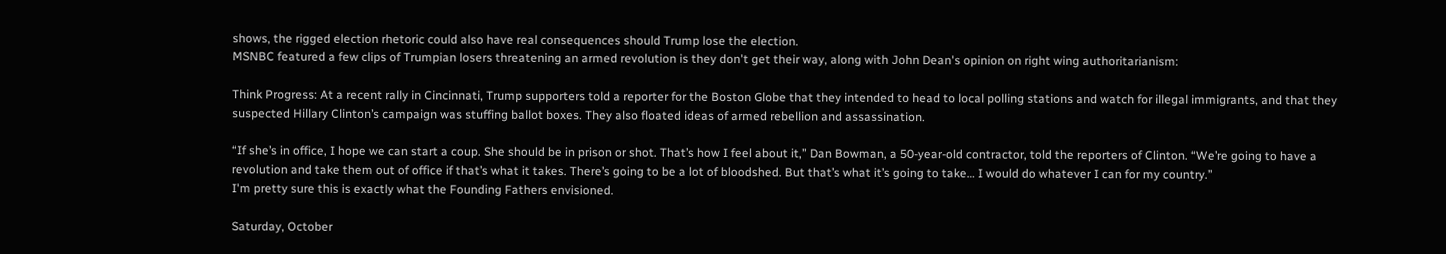shows, the rigged election rhetoric could also have real consequences should Trump lose the election.
MSNBC featured a few clips of Trumpian losers threatening an armed revolution is they don't get their way, along with John Dean's opinion on right wing authoritarianism:

Think Progress: At a recent rally in Cincinnati, Trump supporters told a reporter for the Boston Globe that they intended to head to local polling stations and watch for illegal immigrants, and that they suspected Hillary Clinton’s campaign was stuffing ballot boxes. They also floated ideas of armed rebellion and assassination.

“If she’s in office, I hope we can start a coup. She should be in prison or shot. That’s how I feel about it,” Dan Bowman, a 50-year-old contractor, told the reporters of Clinton. “We’re going to have a revolution and take them out of office if that’s what it takes. There’s going to be a lot of bloodshed. But that’s what it’s going to take… I would do whatever I can for my country.”
I'm pretty sure this is exactly what the Founding Fathers envisioned.

Saturday, October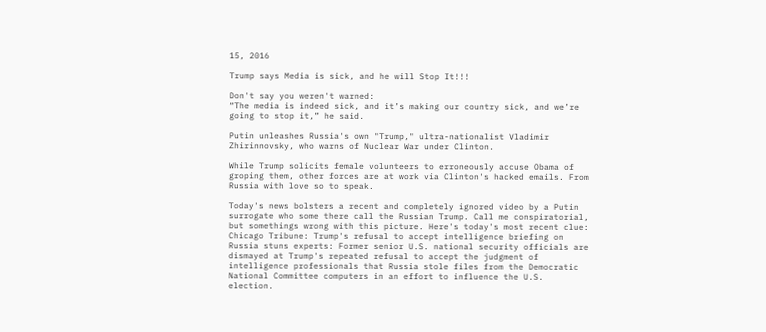15, 2016

Trump says Media is sick, and he will Stop It!!!

Don't say you weren't warned:
“The media is indeed sick, and it’s making our country sick, and we’re going to stop it,” he said.

Putin unleashes Russia's own "Trump," ultra-nationalist Vladimir Zhirinnovsky, who warns of Nuclear War under Clinton.

While Trump solicits female volunteers to erroneously accuse Obama of groping them, other forces are at work via Clinton's hacked emails. From Russia with love so to speak.

Today's news bolsters a recent and completely ignored video by a Putin surrogate who some there call the Russian Trump. Call me conspiratorial, but somethings wrong with this picture. Here's today's most recent clue:
Chicago Tribune: Trump's refusal to accept intelligence briefing on Russia stuns experts: Former senior U.S. national security officials are dismayed at Trump's repeated refusal to accept the judgment of intelligence professionals that Russia stole files from the Democratic National Committee computers in an effort to influence the U.S. election.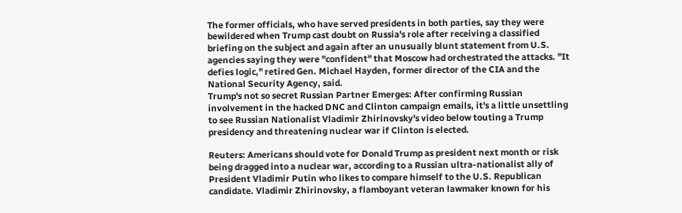The former officials, who have served presidents in both parties, say they were bewildered when Trump cast doubt on Russia's role after receiving a classified briefing on the subject and again after an unusually blunt statement from U.S. agencies saying they were "confident" that Moscow had orchestrated the attacks. "It defies logic," retired Gen. Michael Hayden, former director of the CIA and the National Security Agency, said.
Trump's not so secret Russian Partner Emerges: After confirming Russian involvement in the hacked DNC and Clinton campaign emails, it's a little unsettling to see Russian Nationalist Vladimir Zhirinovsky's video below touting a Trump presidency and threatening nuclear war if Clinton is elected.

Reuters: Americans should vote for Donald Trump as president next month or risk being dragged into a nuclear war, according to a Russian ultra-nationalist ally of President Vladimir Putin who likes to compare himself to the U.S. Republican candidate. Vladimir Zhirinovsky, a flamboyant veteran lawmaker known for his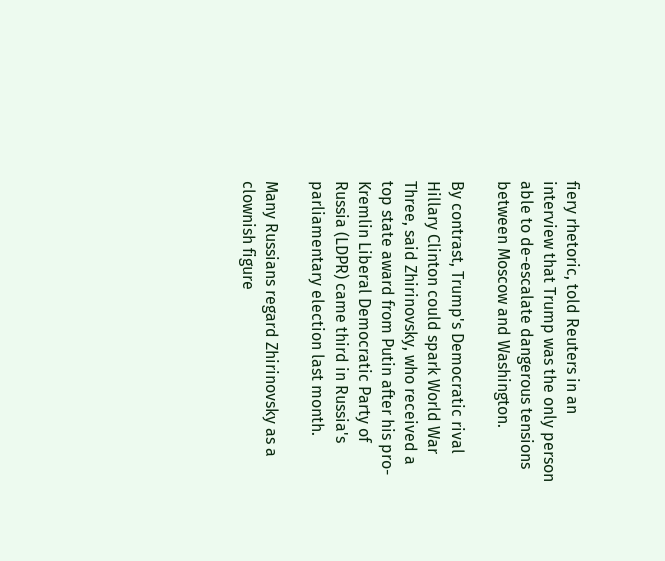fiery rhetoric, told Reuters in an interview that Trump was the only person able to de-escalate dangerous tensions between Moscow and Washington.

By contrast, Trump's Democratic rival Hillary Clinton could spark World War Three, said Zhirinovsky, who received a top state award from Putin after his pro-Kremlin Liberal Democratic Party of Russia (LDPR) came third in Russia's parliamentary election last month.

Many Russians regard Zhirinovsky as a clownish figure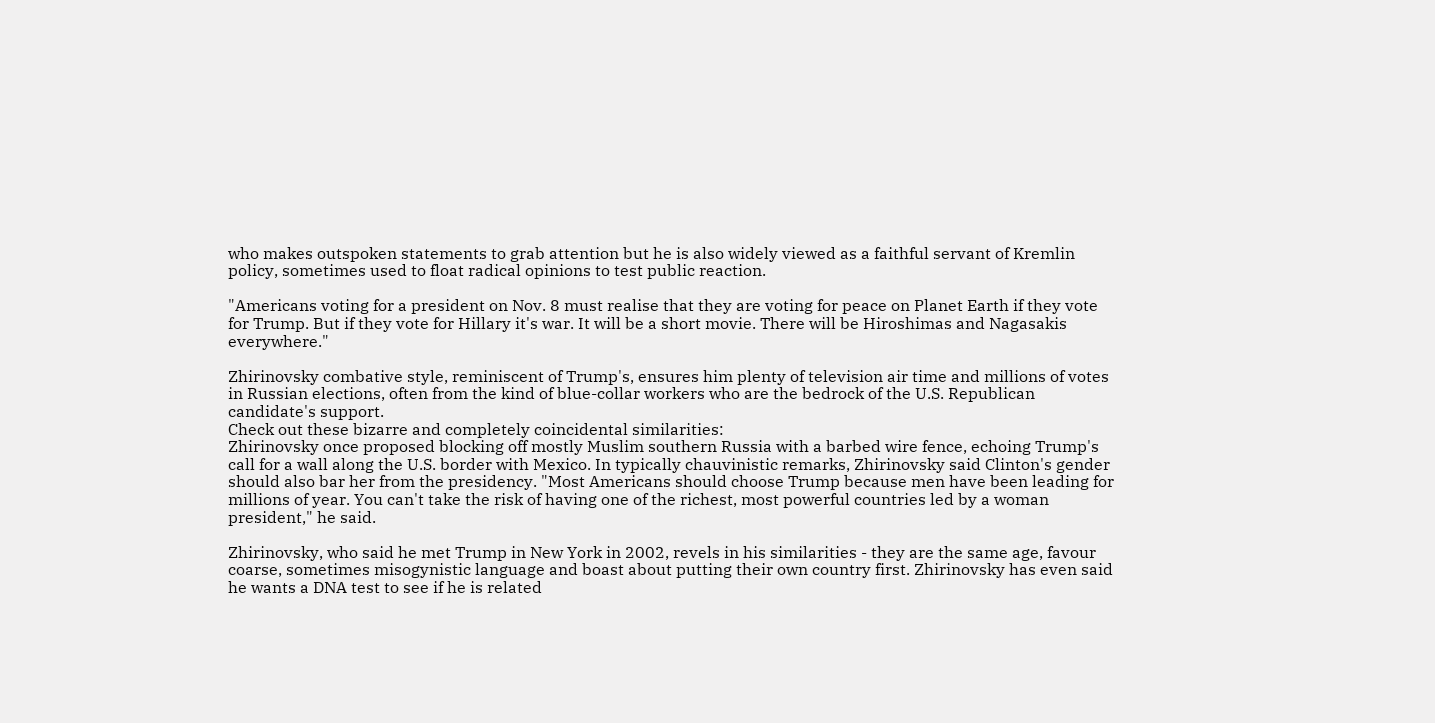who makes outspoken statements to grab attention but he is also widely viewed as a faithful servant of Kremlin policy, sometimes used to float radical opinions to test public reaction.

"Americans voting for a president on Nov. 8 must realise that they are voting for peace on Planet Earth if they vote for Trump. But if they vote for Hillary it's war. It will be a short movie. There will be Hiroshimas and Nagasakis everywhere."

Zhirinovsky combative style, reminiscent of Trump's, ensures him plenty of television air time and millions of votes in Russian elections, often from the kind of blue-collar workers who are the bedrock of the U.S. Republican candidate's support.
Check out these bizarre and completely coincidental similarities:
Zhirinovsky once proposed blocking off mostly Muslim southern Russia with a barbed wire fence, echoing Trump's call for a wall along the U.S. border with Mexico. In typically chauvinistic remarks, Zhirinovsky said Clinton's gender should also bar her from the presidency. "Most Americans should choose Trump because men have been leading for millions of year. You can't take the risk of having one of the richest, most powerful countries led by a woman president," he said.

Zhirinovsky, who said he met Trump in New York in 2002, revels in his similarities - they are the same age, favour coarse, sometimes misogynistic language and boast about putting their own country first. Zhirinovsky has even said he wants a DNA test to see if he is related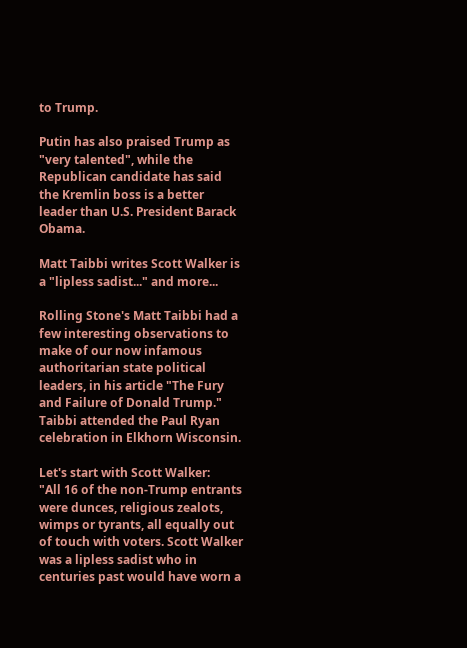to Trump.

Putin has also praised Trump as "very talented", while the Republican candidate has said the Kremlin boss is a better leader than U.S. President Barack Obama.

Matt Taibbi writes Scott Walker is a "lipless sadist..." and more...

Rolling Stone's Matt Taibbi had a few interesting observations to make of our now infamous authoritarian state political leaders, in his article "The Fury and Failure of Donald Trump." Taibbi attended the Paul Ryan celebration in Elkhorn Wisconsin.

Let's start with Scott Walker:
"All 16 of the non-Trump entrants were dunces, religious zealots, wimps or tyrants, all equally out of touch with voters. Scott Walker was a lipless sadist who in centuries past would have worn a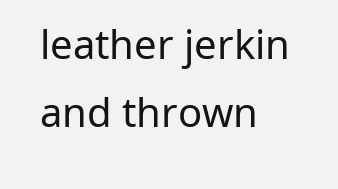leather jerkin and thrown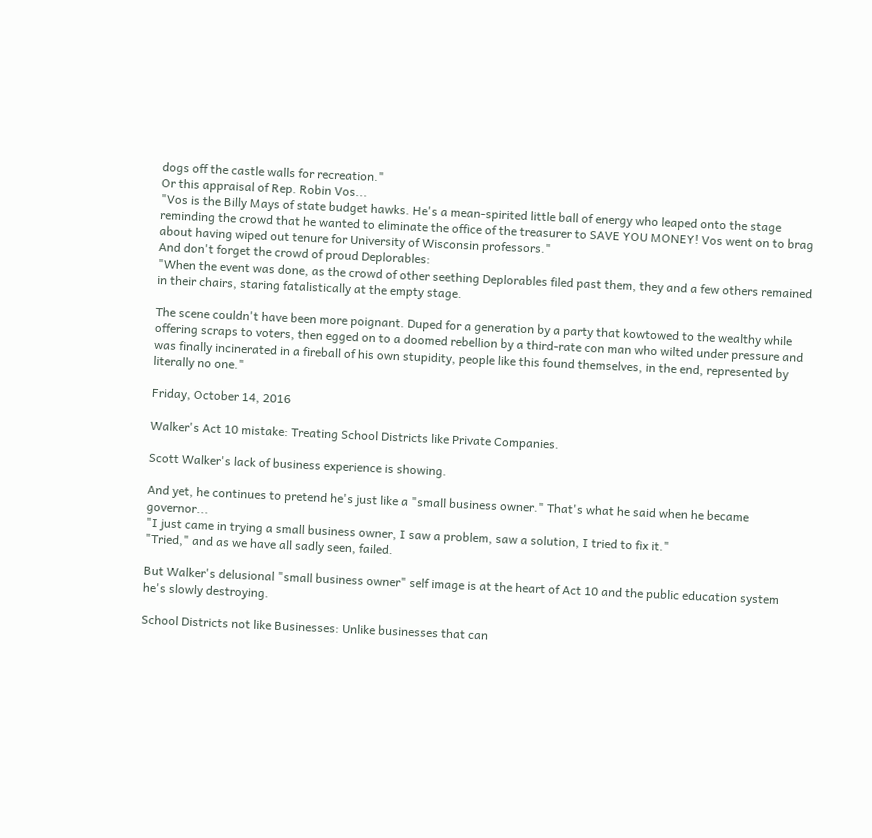dogs off the castle walls for recreation."
Or this appraisal of Rep. Robin Vos...
"Vos is the Billy Mays of state budget hawks. He's a mean-spirited little ball of energy who leaped onto the stage reminding the crowd that he wanted to eliminate the office of the treasurer to SAVE YOU MONEY! Vos went on to brag about having wiped out tenure for University of Wisconsin professors."
And don't forget the crowd of proud Deplorables:
"When the event was done, as the crowd of other seething Deplorables filed past them, they and a few others remained in their chairs, staring fatalistically at the empty stage.

The scene couldn't have been more poignant. Duped for a generation by a party that kowtowed to the wealthy while offering scraps to voters, then egged on to a doomed rebellion by a third-rate con man who wilted under pressure and was finally incinerated in a fireball of his own stupidity, people like this found themselves, in the end, represented by literally no one."

Friday, October 14, 2016

Walker's Act 10 mistake: Treating School Districts like Private Companies.

Scott Walker's lack of business experience is showing.

And yet, he continues to pretend he's just like a "small business owner." That's what he said when he became governor...
"I just came in trying a small business owner, I saw a problem, saw a solution, I tried to fix it."
"Tried," and as we have all sadly seen, failed.

But Walker's delusional "small business owner" self image is at the heart of Act 10 and the public education system he's slowly destroying.

School Districts not like Businesses: Unlike businesses that can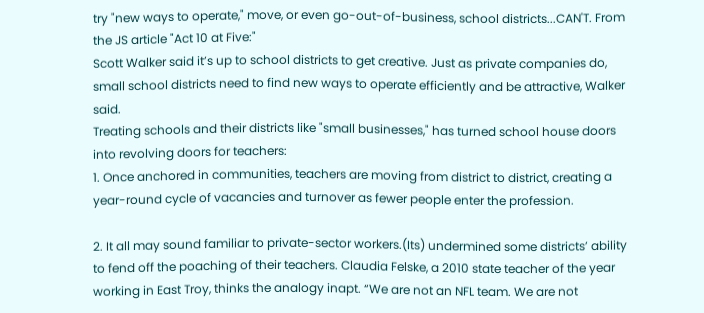try "new ways to operate," move, or even go-out-of-business, school districts...CAN'T. From the JS article "Act 10 at Five:"
Scott Walker said it’s up to school districts to get creative. Just as private companies do, small school districts need to find new ways to operate efficiently and be attractive, Walker said.
Treating schools and their districts like "small businesses," has turned school house doors into revolving doors for teachers:
1. Once anchored in communities, teachers are moving from district to district, creating a year-round cycle of vacancies and turnover as fewer people enter the profession.

2. It all may sound familiar to private-sector workers.(Its) undermined some districts’ ability to fend off the poaching of their teachers. Claudia Felske, a 2010 state teacher of the year working in East Troy, thinks the analogy inapt. “We are not an NFL team. We are not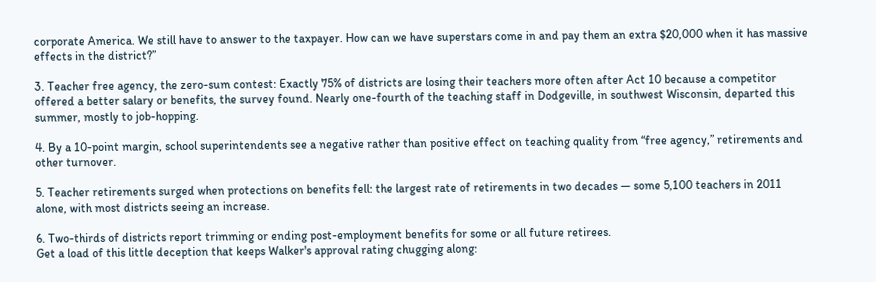corporate America. We still have to answer to the taxpayer. How can we have superstars come in and pay them an extra $20,000 when it has massive effects in the district?”

3. Teacher free agency, the zero-sum contest: Exactly 75% of districts are losing their teachers more often after Act 10 because a competitor offered a better salary or benefits, the survey found. Nearly one-fourth of the teaching staff in Dodgeville, in southwest Wisconsin, departed this summer, mostly to job-hopping.

4. By a 10-point margin, school superintendents see a negative rather than positive effect on teaching quality from “free agency,” retirements and other turnover.

5. Teacher retirements surged when protections on benefits fell: the largest rate of retirements in two decades — some 5,100 teachers in 2011 alone, with most districts seeing an increase.

6. Two-thirds of districts report trimming or ending post-employment benefits for some or all future retirees.
Get a load of this little deception that keeps Walker's approval rating chugging along: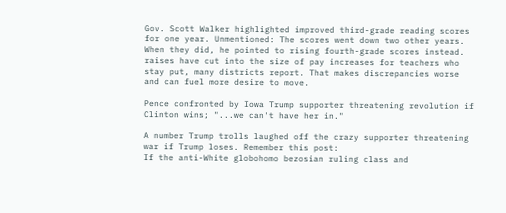Gov. Scott Walker highlighted improved third-grade reading scores for one year. Unmentioned: The scores went down two other years. When they did, he pointed to rising fourth-grade scores instead. raises have cut into the size of pay increases for teachers who stay put, many districts report. That makes discrepancies worse and can fuel more desire to move.

Pence confronted by Iowa Trump supporter threatening revolution if Clinton wins; "...we can't have her in."

A number Trump trolls laughed off the crazy supporter threatening war if Trump loses. Remember this post:
If the anti-White globohomo bezosian ruling class and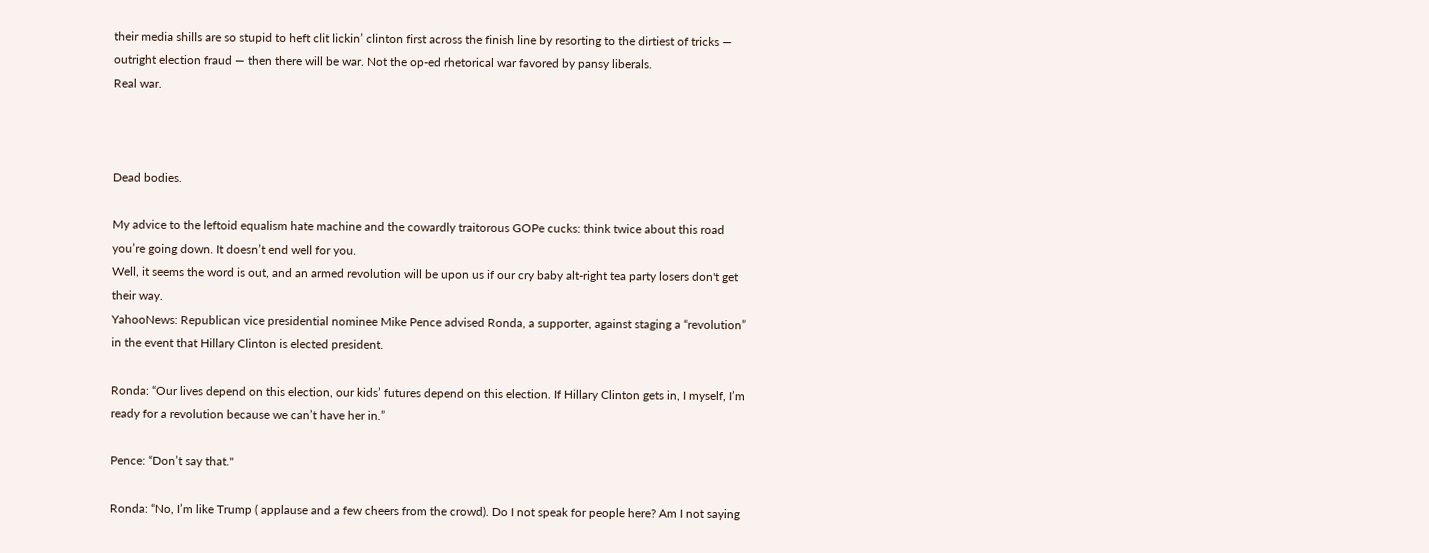their media shills are so stupid to heft clit lickin’ clinton first across the finish line by resorting to the dirtiest of tricks — outright election fraud — then there will be war. Not the op-ed rhetorical war favored by pansy liberals.
Real war.



Dead bodies.

My advice to the leftoid equalism hate machine and the cowardly traitorous GOPe cucks: think twice about this road you’re going down. It doesn’t end well for you.
Well, it seems the word is out, and an armed revolution will be upon us if our cry baby alt-right tea party losers don't get their way.
YahooNews: Republican vice presidential nominee Mike Pence advised Ronda, a supporter, against staging a “revolution” in the event that Hillary Clinton is elected president.

Ronda: “Our lives depend on this election, our kids’ futures depend on this election. If Hillary Clinton gets in, I myself, I’m ready for a revolution because we can’t have her in.”

Pence: “Don’t say that."

Ronda: “No, I’m like Trump ( applause and a few cheers from the crowd). Do I not speak for people here? Am I not saying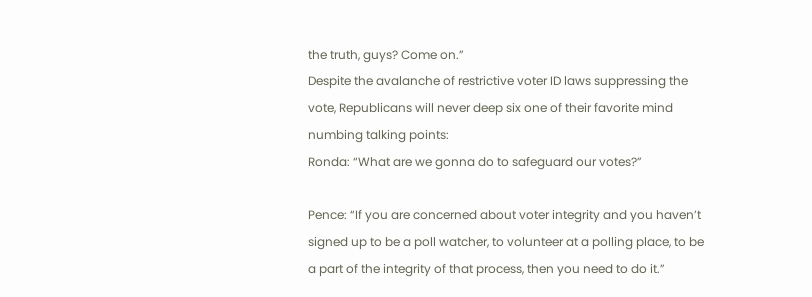the truth, guys? Come on.”
Despite the avalanche of restrictive voter ID laws suppressing the vote, Republicans will never deep six one of their favorite mind numbing talking points:
Ronda: “What are we gonna do to safeguard our votes?”

Pence: “If you are concerned about voter integrity and you haven’t signed up to be a poll watcher, to volunteer at a polling place, to be a part of the integrity of that process, then you need to do it.”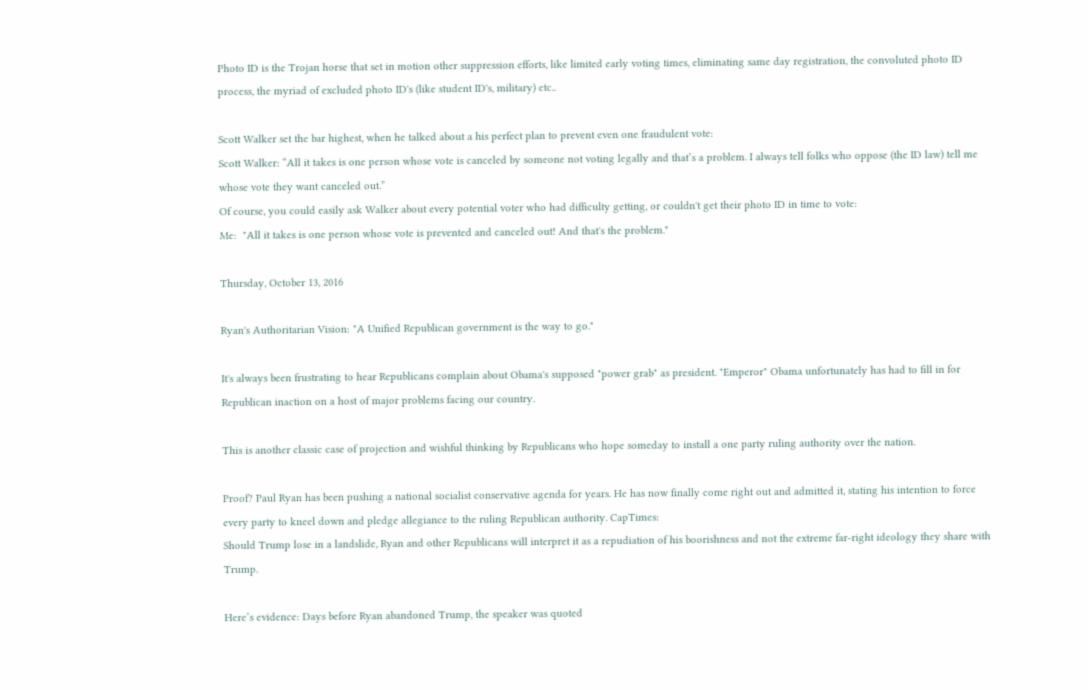Photo ID is the Trojan horse that set in motion other suppression efforts, like limited early voting times, eliminating same day registration, the convoluted photo ID process, the myriad of excluded photo ID's (like student ID's, military) etc..

Scott Walker set the bar highest, when he talked about a his perfect plan to prevent even one fraudulent vote:
Scott Walker: “All it takes is one person whose vote is canceled by someone not voting legally and that’s a problem. I always tell folks who oppose (the ID law) tell me whose vote they want canceled out.”
Of course, you could easily ask Walker about every potential voter who had difficulty getting, or couldn't get their photo ID in time to vote:
Me:  "All it takes is one person whose vote is prevented and canceled out! And that's the problem."

Thursday, October 13, 2016

Ryan's Authoritarian Vision: "A Unified Republican government is the way to go."

It's always been frustrating to hear Republicans complain about Obama's supposed "power grab" as president. "Emperor" Obama unfortunately has had to fill in for Republican inaction on a host of major problems facing our country.

This is another classic case of projection and wishful thinking by Republicans who hope someday to install a one party ruling authority over the nation.

Proof? Paul Ryan has been pushing a national socialist conservative agenda for years. He has now finally come right out and admitted it, stating his intention to force every party to kneel down and pledge allegiance to the ruling Republican authority. CapTimes:
Should Trump lose in a landslide, Ryan and other Republicans will interpret it as a repudiation of his boorishness and not the extreme far-right ideology they share with Trump.

Here’s evidence: Days before Ryan abandoned Trump, the speaker was quoted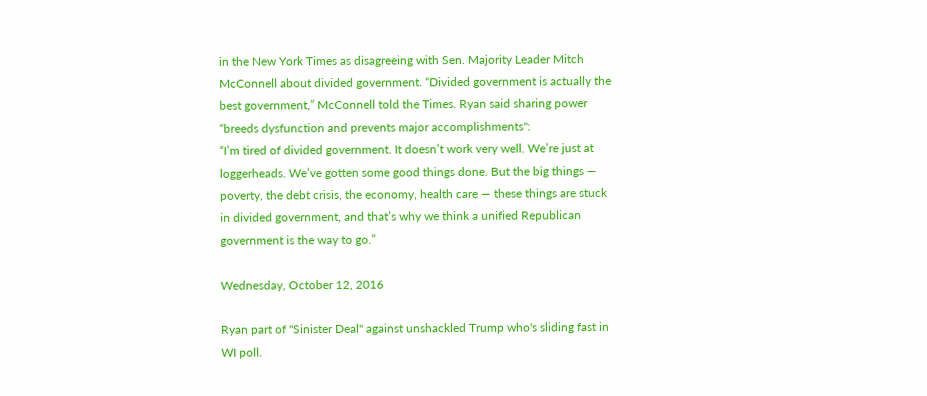in the New York Times as disagreeing with Sen. Majority Leader Mitch McConnell about divided government. “Divided government is actually the best government,” McConnell told the Times. Ryan said sharing power “breeds dysfunction and prevents major accomplishments":
“I’m tired of divided government. It doesn’t work very well. We’re just at loggerheads. We’ve gotten some good things done. But the big things — poverty, the debt crisis, the economy, health care — these things are stuck in divided government, and that’s why we think a unified Republican government is the way to go.”

Wednesday, October 12, 2016

Ryan part of "Sinister Deal" against unshackled Trump who's sliding fast in WI poll.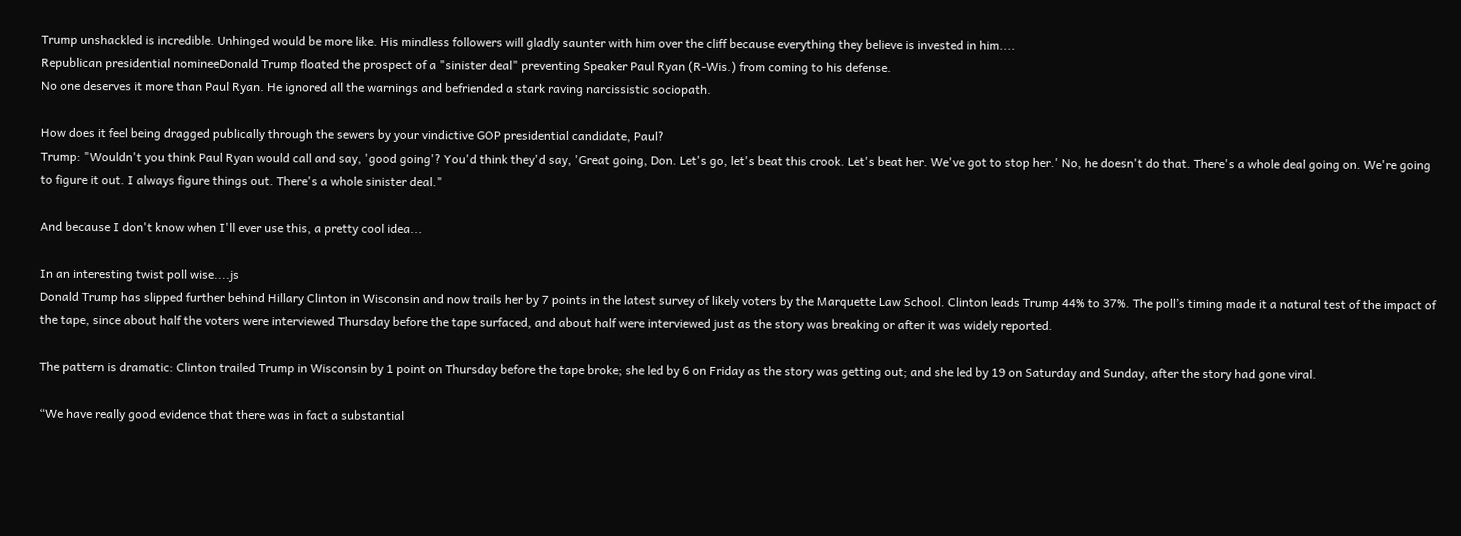Trump unshackled is incredible. Unhinged would be more like. His mindless followers will gladly saunter with him over the cliff because everything they believe is invested in him....
Republican presidential nomineeDonald Trump floated the prospect of a "sinister deal" preventing Speaker Paul Ryan (R-Wis.) from coming to his defense.
No one deserves it more than Paul Ryan. He ignored all the warnings and befriended a stark raving narcissistic sociopath.

How does it feel being dragged publically through the sewers by your vindictive GOP presidential candidate, Paul?
Trump: "Wouldn't you think Paul Ryan would call and say, 'good going'? You'd think they'd say, 'Great going, Don. Let's go, let's beat this crook. Let's beat her. We've got to stop her.' No, he doesn't do that. There's a whole deal going on. We're going to figure it out. I always figure things out. There's a whole sinister deal."

And because I don't know when I'll ever use this, a pretty cool idea...

In an interesting twist poll wise....js
Donald Trump has slipped further behind Hillary Clinton in Wisconsin and now trails her by 7 points in the latest survey of likely voters by the Marquette Law School. Clinton leads Trump 44% to 37%. The poll’s timing made it a natural test of the impact of the tape, since about half the voters were interviewed Thursday before the tape surfaced, and about half were interviewed just as the story was breaking or after it was widely reported.

The pattern is dramatic: Clinton trailed Trump in Wisconsin by 1 point on Thursday before the tape broke; she led by 6 on Friday as the story was getting out; and she led by 19 on Saturday and Sunday, after the story had gone viral.

“We have really good evidence that there was in fact a substantial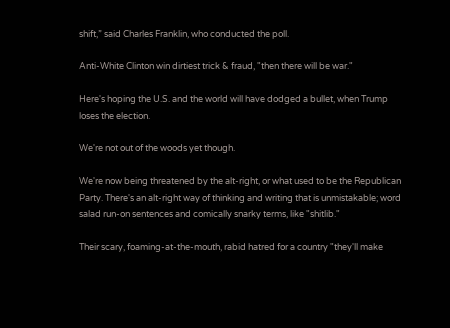shift,” said Charles Franklin, who conducted the poll.

Anti-White Clinton win dirtiest trick & fraud, "then there will be war."

Here's hoping the U.S. and the world will have dodged a bullet, when Trump loses the election.

We're not out of the woods yet though.

We're now being threatened by the alt-right, or what used to be the Republican Party. There's an alt-right way of thinking and writing that is unmistakable; word salad run-on sentences and comically snarky terms, like "shitlib."

Their scary, foaming-at-the-mouth, rabid hatred for a country "they'll make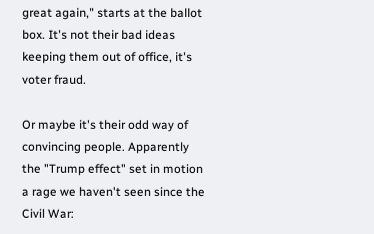great again," starts at the ballot box. It's not their bad ideas keeping them out of office, it's voter fraud.

Or maybe it's their odd way of convincing people. Apparently the "Trump effect" set in motion a rage we haven't seen since the Civil War: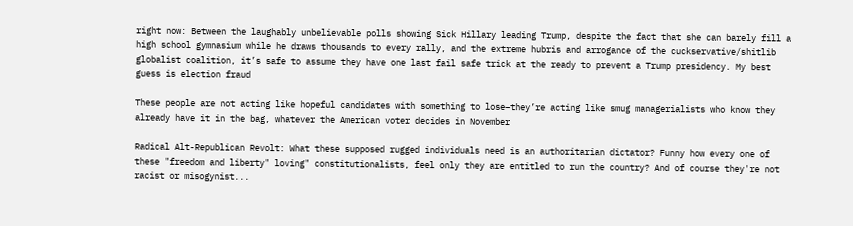right now: Between the laughably unbelievable polls showing Sick Hillary leading Trump, despite the fact that she can barely fill a high school gymnasium while he draws thousands to every rally, and the extreme hubris and arrogance of the cuckservative/shitlib globalist coalition, it’s safe to assume they have one last fail safe trick at the ready to prevent a Trump presidency. My best guess is election fraud

These people are not acting like hopeful candidates with something to lose–they’re acting like smug managerialists who know they already have it in the bag, whatever the American voter decides in November

Radical Alt-Republican Revolt: What these supposed rugged individuals need is an authoritarian dictator? Funny how every one of these "freedom and liberty" loving" constitutionalists, feel only they are entitled to run the country? And of course they're not racist or misogynist...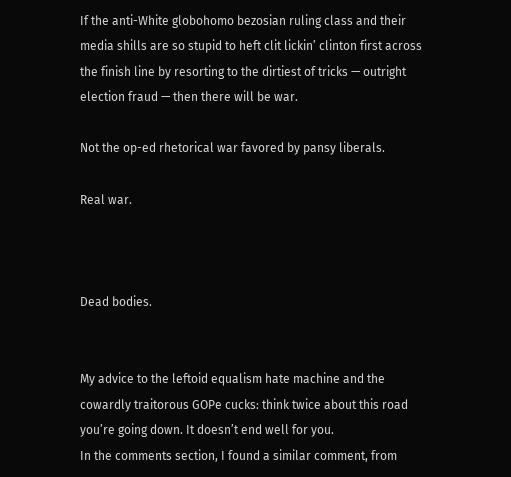If the anti-White globohomo bezosian ruling class and their media shills are so stupid to heft clit lickin’ clinton first across the finish line by resorting to the dirtiest of tricks — outright election fraud — then there will be war.

Not the op-ed rhetorical war favored by pansy liberals.

Real war.



Dead bodies.


My advice to the leftoid equalism hate machine and the cowardly traitorous GOPe cucks: think twice about this road you’re going down. It doesn’t end well for you.
In the comments section, I found a similar comment, from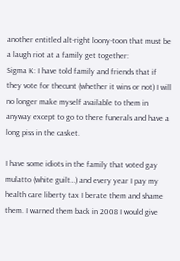another entitled alt-right loony-toon that must be a laugh riot at a family get together:
Sigma K: I have told family and friends that if they vote for thecunt (whether it wins or not) I will no longer make myself available to them in anyway except to go to there funerals and have a long piss in the casket.

I have some idiots in the family that voted gay mulatto (white guilt…) and every year I pay my health care liberty tax I berate them and shame them. I warned them back in 2008 I would give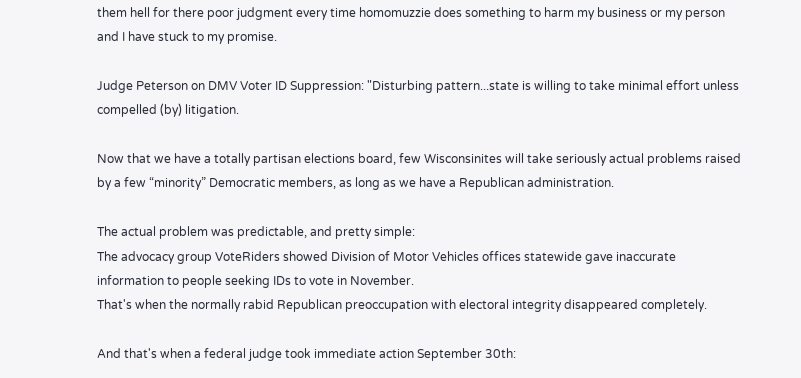them hell for there poor judgment every time homomuzzie does something to harm my business or my person and I have stuck to my promise.

Judge Peterson on DMV Voter ID Suppression: "Disturbing pattern...state is willing to take minimal effort unless compelled (by) litigation.

Now that we have a totally partisan elections board, few Wisconsinites will take seriously actual problems raised by a few “minority” Democratic members, as long as we have a Republican administration.

The actual problem was predictable, and pretty simple:
The advocacy group VoteRiders showed Division of Motor Vehicles offices statewide gave inaccurate information to people seeking IDs to vote in November.
That's when the normally rabid Republican preoccupation with electoral integrity disappeared completely.

And that's when a federal judge took immediate action September 30th: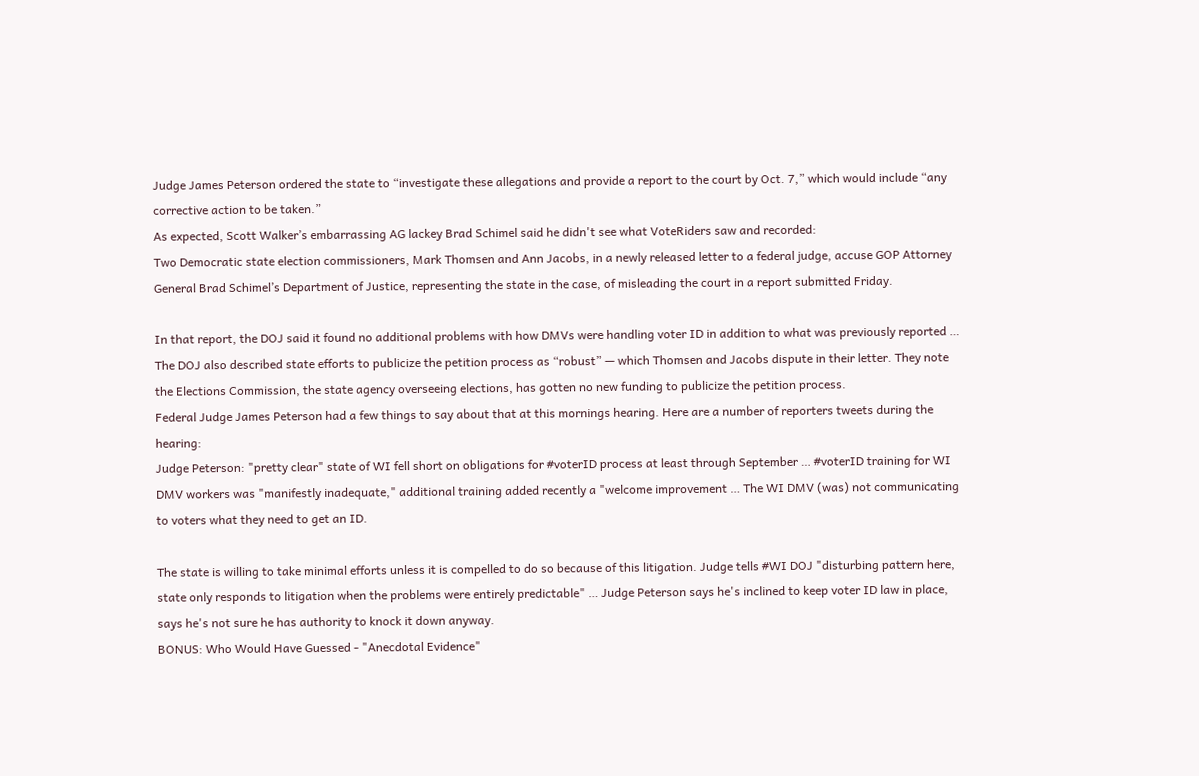Judge James Peterson ordered the state to “investigate these allegations and provide a report to the court by Oct. 7,” which would include “any corrective action to be taken.”
As expected, Scott Walker’s embarrassing AG lackey Brad Schimel said he didn't see what VoteRiders saw and recorded:
Two Democratic state election commissioners, Mark Thomsen and Ann Jacobs, in a newly released letter to a federal judge, accuse GOP Attorney General Brad Schimel’s Department of Justice, representing the state in the case, of misleading the court in a report submitted Friday.

In that report, the DOJ said it found no additional problems with how DMVs were handling voter ID in addition to what was previously reported … The DOJ also described state efforts to publicize the petition process as “robust” — which Thomsen and Jacobs dispute in their letter. They note the Elections Commission, the state agency overseeing elections, has gotten no new funding to publicize the petition process.
Federal Judge James Peterson had a few things to say about that at this mornings hearing. Here are a number of reporters tweets during the hearing:
Judge Peterson: "pretty clear" state of WI fell short on obligations for #voterID process at least through September … #voterID training for WI DMV workers was "manifestly inadequate," additional training added recently a "welcome improvement … The WI DMV (was) not communicating to voters what they need to get an ID.

The state is willing to take minimal efforts unless it is compelled to do so because of this litigation. Judge tells #WI DOJ "disturbing pattern here, state only responds to litigation when the problems were entirely predictable" … Judge Peterson says he's inclined to keep voter ID law in place, says he's not sure he has authority to knock it down anyway.
BONUS: Who Would Have Guessed - "Anecdotal Evidence"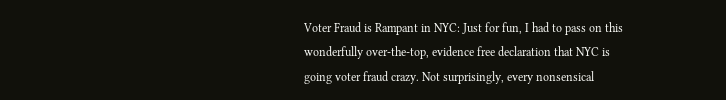Voter Fraud is Rampant in NYC: Just for fun, I had to pass on this wonderfully over-the-top, evidence free declaration that NYC is going voter fraud crazy. Not surprisingly, every nonsensical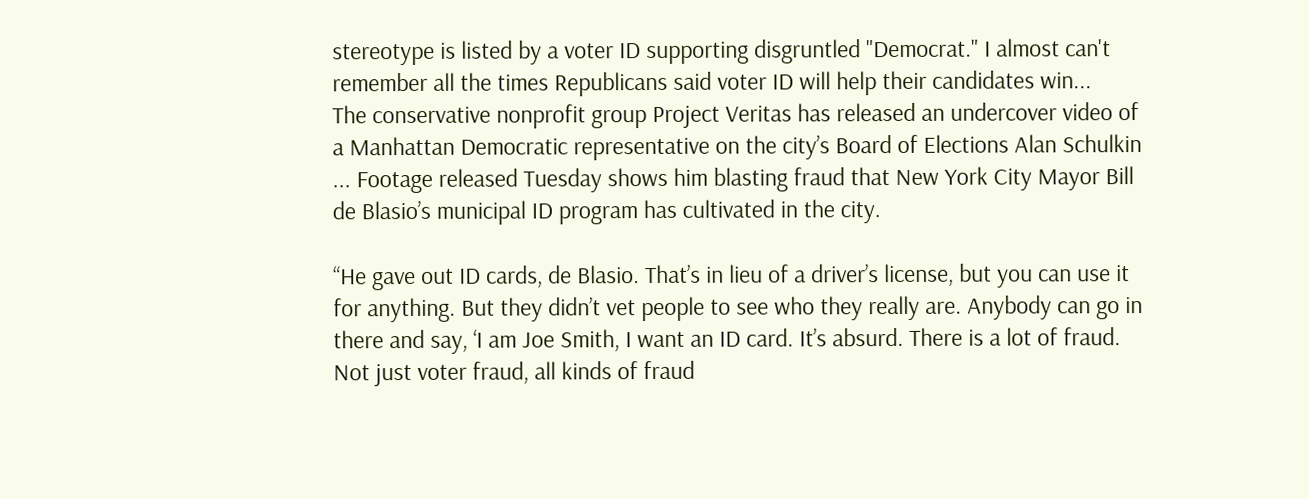stereotype is listed by a voter ID supporting disgruntled "Democrat." I almost can't remember all the times Republicans said voter ID will help their candidates win...
The conservative nonprofit group Project Veritas has released an undercover video of a Manhattan Democratic representative on the city’s Board of Elections Alan Schulkin ... Footage released Tuesday shows him blasting fraud that New York City Mayor Bill de Blasio’s municipal ID program has cultivated in the city.

“He gave out ID cards, de Blasio. That’s in lieu of a driver’s license, but you can use it for anything. But they didn’t vet people to see who they really are. Anybody can go in there and say, ‘I am Joe Smith, I want an ID card. It’s absurd. There is a lot of fraud. Not just voter fraud, all kinds of fraud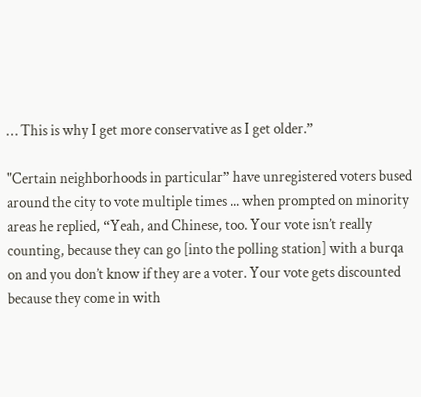… This is why I get more conservative as I get older.”

"Certain neighborhoods in particular” have unregistered voters bused around the city to vote multiple times ... when prompted on minority areas he replied, “Yeah, and Chinese, too. Your vote isn’t really counting, because they can go [into the polling station] with a burqa on and you don’t know if they are a voter. Your vote gets discounted because they come in with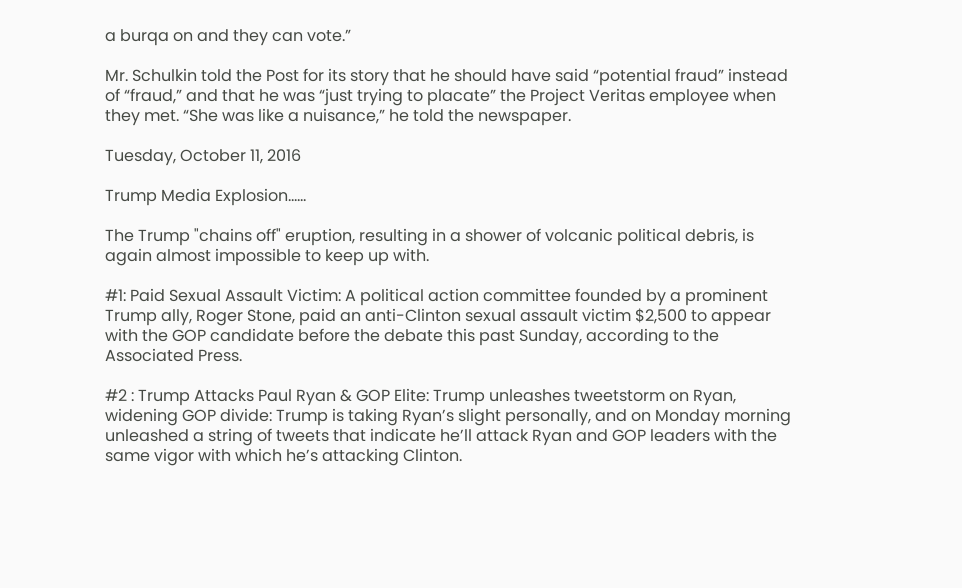a burqa on and they can vote.”

Mr. Schulkin told the Post for its story that he should have said “potential fraud” instead of “fraud,” and that he was “just trying to placate” the Project Veritas employee when they met. “She was like a nuisance,” he told the newspaper.

Tuesday, October 11, 2016

Trump Media Explosion......

The Trump "chains off" eruption, resulting in a shower of volcanic political debris, is again almost impossible to keep up with.

#1: Paid Sexual Assault Victim: A political action committee founded by a prominent Trump ally, Roger Stone, paid an anti-Clinton sexual assault victim $2,500 to appear with the GOP candidate before the debate this past Sunday, according to the Associated Press.

#2 : Trump Attacks Paul Ryan & GOP Elite: Trump unleashes tweetstorm on Ryan, widening GOP divide: Trump is taking Ryan’s slight personally, and on Monday morning unleashed a string of tweets that indicate he’ll attack Ryan and GOP leaders with the same vigor with which he’s attacking Clinton.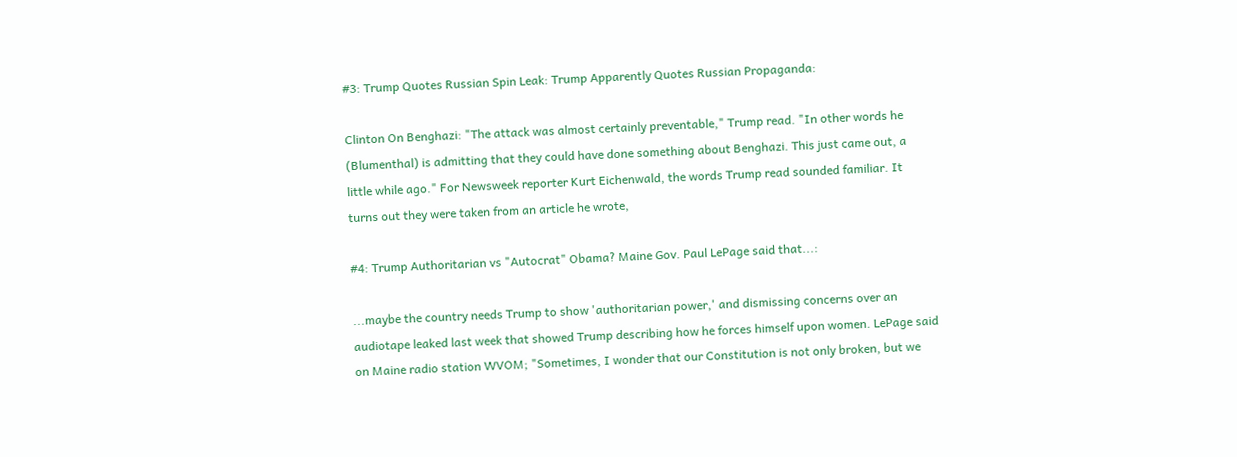#3: Trump Quotes Russian Spin Leak: Trump Apparently Quotes Russian Propaganda:

Clinton On Benghazi: "The attack was almost certainly preventable," Trump read. "In other words he (Blumenthal) is admitting that they could have done something about Benghazi. This just came out, a little while ago." For Newsweek reporter Kurt Eichenwald, the words Trump read sounded familiar. It turns out they were taken from an article he wrote,

#4: Trump Authoritarian vs "Autocrat" Obama? Maine Gov. Paul LePage said that...:

...maybe the country needs Trump to show 'authoritarian power,' and dismissing concerns over an audiotape leaked last week that showed Trump describing how he forces himself upon women. LePage said on Maine radio station WVOM; "Sometimes, I wonder that our Constitution is not only broken, but we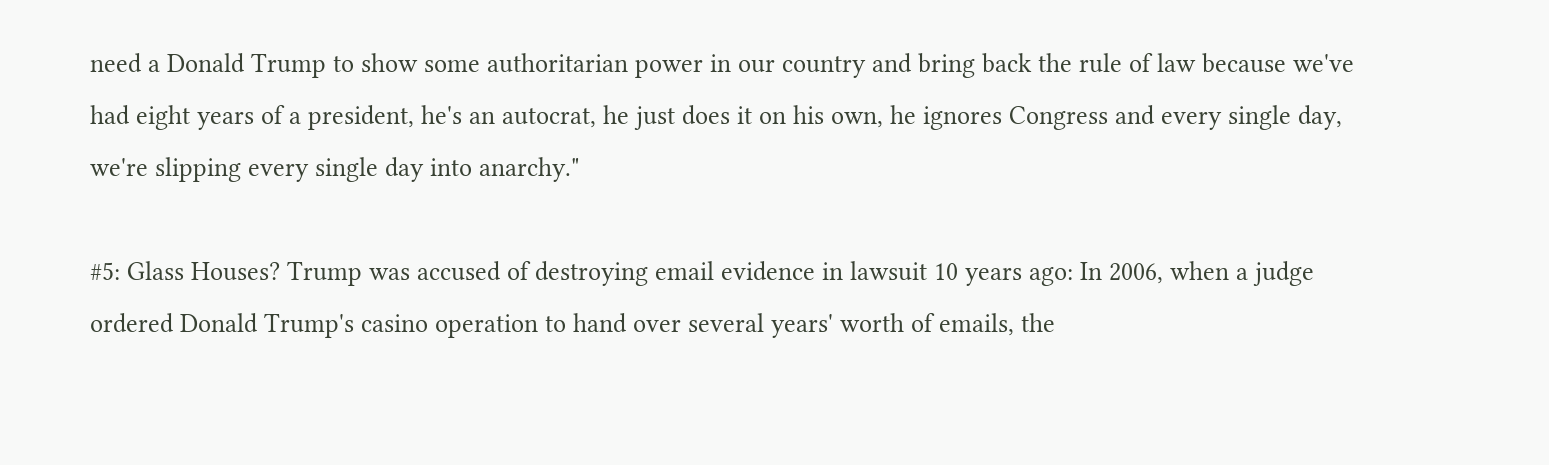need a Donald Trump to show some authoritarian power in our country and bring back the rule of law because we've had eight years of a president, he's an autocrat, he just does it on his own, he ignores Congress and every single day, we're slipping every single day into anarchy."

#5: Glass Houses? Trump was accused of destroying email evidence in lawsuit 10 years ago: In 2006, when a judge ordered Donald Trump's casino operation to hand over several years' worth of emails, the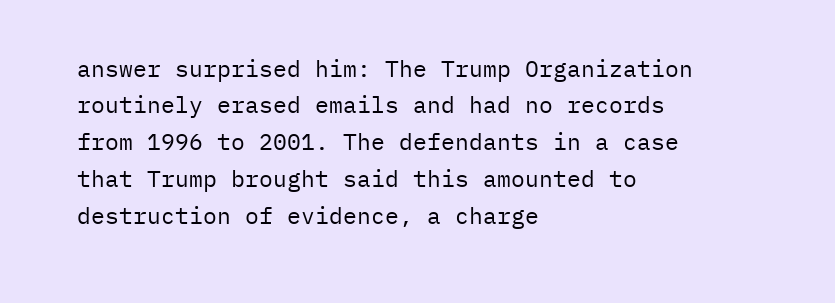answer surprised him: The Trump Organization routinely erased emails and had no records from 1996 to 2001. The defendants in a case that Trump brought said this amounted to destruction of evidence, a charge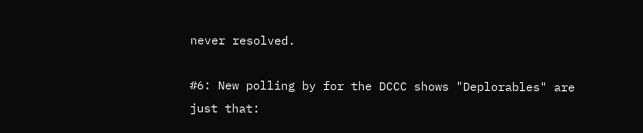never resolved.

#6: New polling by for the DCCC shows "Deplorables" are just that: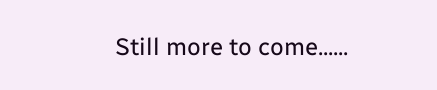Still more to come......